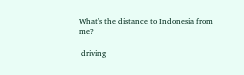What's the distance to Indonesia from me?

 driving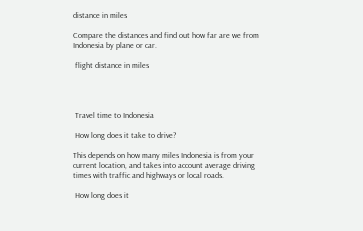distance in miles

Compare the distances and find out how far are we from Indonesia by plane or car.

 flight distance in miles




 Travel time to Indonesia

 How long does it take to drive?

This depends on how many miles Indonesia is from your current location, and takes into account average driving times with traffic and highways or local roads.

 How long does it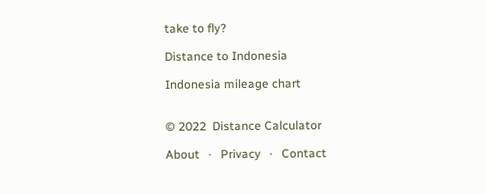take to fly?

Distance to Indonesia

Indonesia mileage chart


© 2022  Distance Calculator

About   ·   Privacy   ·   Contact